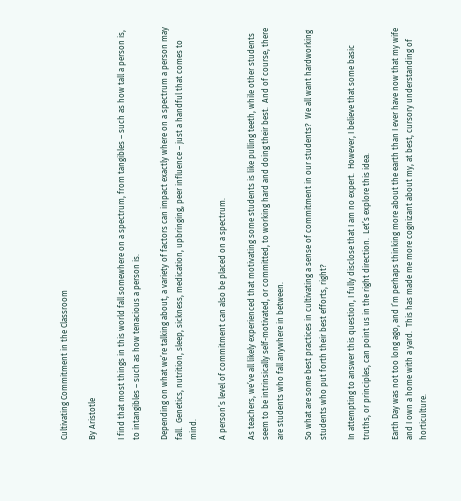Cultivating Commitment in the Classroom

By Aristotle

I find that most things in this world fall somewhere on a spectrum, from tangibles – such as how tall a person is, to intangibles – such as how tenacious a person is.

Depending on what we’re talking about, a variety of factors can impact exactly where on a spectrum a person may fall.  Genetics, nutrition, sleep, sickness, medication, upbringing, peer influence – just a handful that comes to mind.

A person’s level of commitment can also be placed on a spectrum.

As teachers, we’ve all likely experienced that motivating some students is like pulling teeth, while other students seem to be intrinsically self-motivated, or committed, to working hard and doing their best.  And of course, there are students who fall anywhere in between.

So what are some best practices in cultivating a sense of commitment in our students?  We all want hardworking students who put forth their best efforts, right?

In attempting to answer this question, I fully disclose that I am no expert.  However, I believe that some basic truths, or principles, can point us in the right direction.  Let’s explore this idea.

Earth Day was not too long ago, and I’m perhaps thinking more about the earth than I ever have now that my wife and I own a home with a yard.  This has made me more cognizant about my, at best, cursory understanding of horticulture.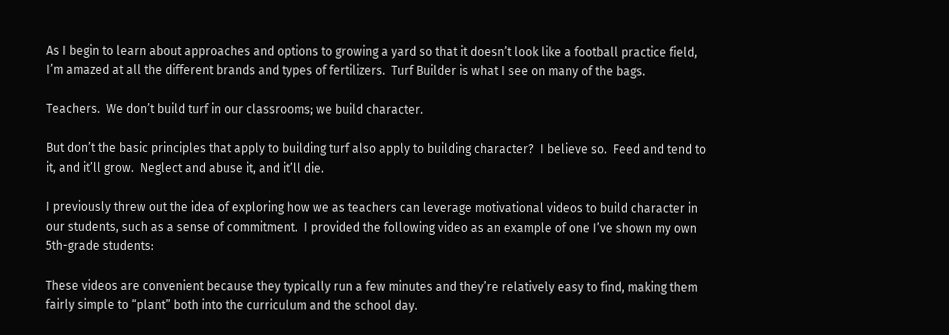As I begin to learn about approaches and options to growing a yard so that it doesn’t look like a football practice field, I’m amazed at all the different brands and types of fertilizers.  Turf Builder is what I see on many of the bags.

Teachers.  We don’t build turf in our classrooms; we build character.

But don’t the basic principles that apply to building turf also apply to building character?  I believe so.  Feed and tend to it, and it’ll grow.  Neglect and abuse it, and it’ll die.

I previously threw out the idea of exploring how we as teachers can leverage motivational videos to build character in our students, such as a sense of commitment.  I provided the following video as an example of one I’ve shown my own 5th-grade students:

These videos are convenient because they typically run a few minutes and they’re relatively easy to find, making them fairly simple to “plant” both into the curriculum and the school day.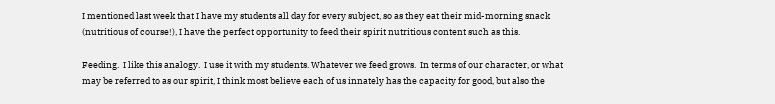I mentioned last week that I have my students all day for every subject, so as they eat their mid-morning snack (nutritious of course!), I have the perfect opportunity to feed their spirit nutritious content such as this.

Feeding.  I like this analogy.  I use it with my students. Whatever we feed grows.  In terms of our character, or what may be referred to as our spirit, I think most believe each of us innately has the capacity for good, but also the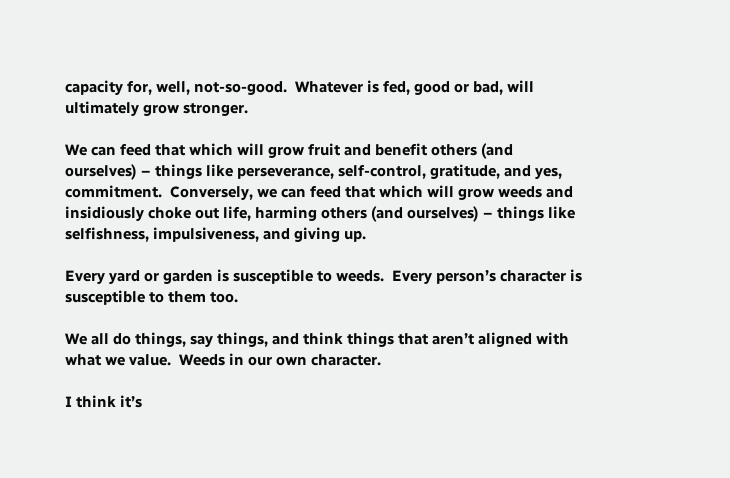capacity for, well, not-so-good.  Whatever is fed, good or bad, will ultimately grow stronger.

We can feed that which will grow fruit and benefit others (and ourselves) – things like perseverance, self-control, gratitude, and yes, commitment.  Conversely, we can feed that which will grow weeds and insidiously choke out life, harming others (and ourselves) – things like selfishness, impulsiveness, and giving up.

Every yard or garden is susceptible to weeds.  Every person’s character is susceptible to them too.

We all do things, say things, and think things that aren’t aligned with what we value.  Weeds in our own character.

I think it’s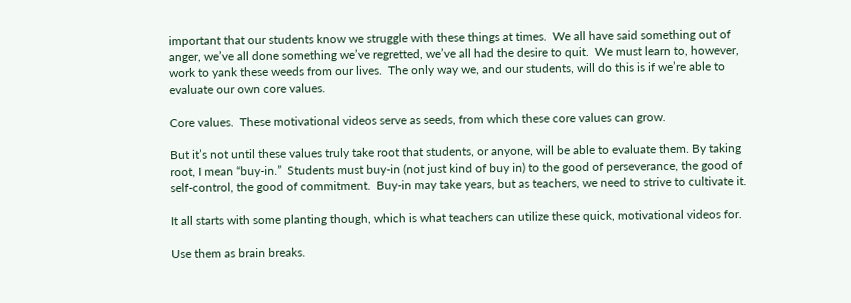important that our students know we struggle with these things at times.  We all have said something out of anger, we’ve all done something we’ve regretted, we’ve all had the desire to quit.  We must learn to, however, work to yank these weeds from our lives.  The only way we, and our students, will do this is if we’re able to evaluate our own core values.

Core values.  These motivational videos serve as seeds, from which these core values can grow.

But it’s not until these values truly take root that students, or anyone, will be able to evaluate them. By taking root, I mean “buy-in.”  Students must buy-in (not just kind of buy in) to the good of perseverance, the good of self-control, the good of commitment.  Buy-in may take years, but as teachers, we need to strive to cultivate it.

It all starts with some planting though, which is what teachers can utilize these quick, motivational videos for.

Use them as brain breaks.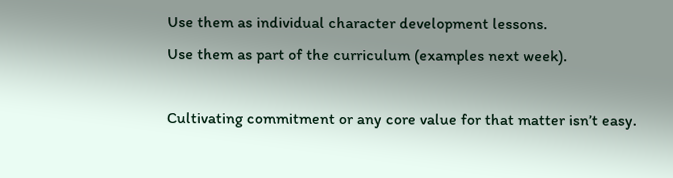Use them as individual character development lessons.
Use them as part of the curriculum (examples next week).

Cultivating commitment or any core value for that matter isn’t easy.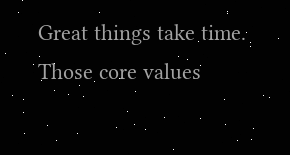Great things take time.  Those core values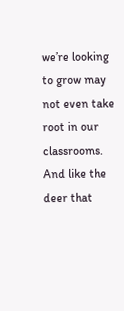we’re looking to grow may not even take root in our classrooms.  And like the deer that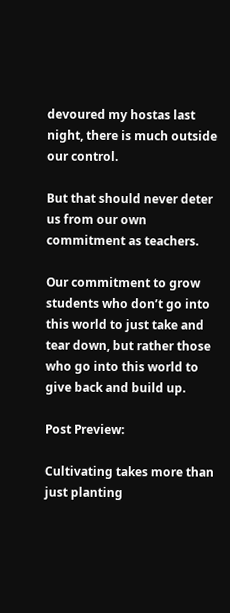devoured my hostas last night, there is much outside our control.

But that should never deter us from our own commitment as teachers.

Our commitment to grow students who don’t go into this world to just take and tear down, but rather those who go into this world to give back and build up.

Post Preview:

Cultivating takes more than just planting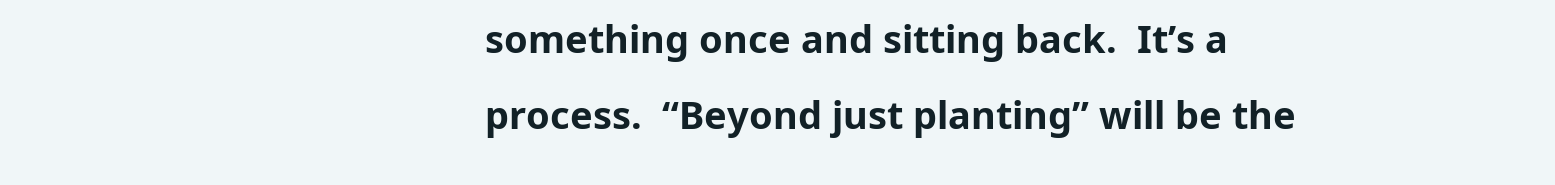something once and sitting back.  It’s a process.  “Beyond just planting” will be the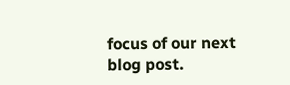focus of our next blog post.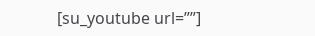[su_youtube url=””]